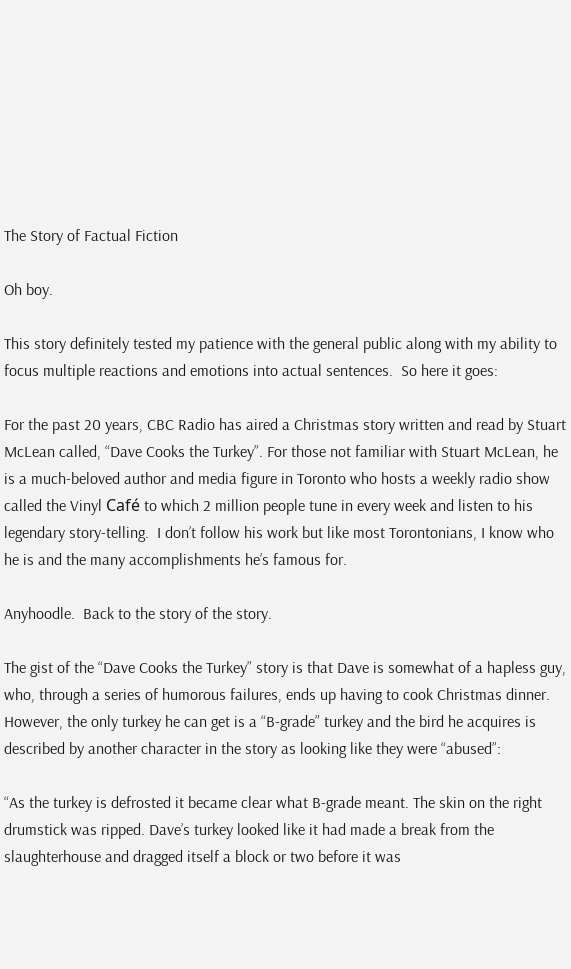The Story of Factual Fiction

Oh boy.

This story definitely tested my patience with the general public along with my ability to focus multiple reactions and emotions into actual sentences.  So here it goes:

For the past 20 years, CBC Radio has aired a Christmas story written and read by Stuart McLean called, “Dave Cooks the Turkey”. For those not familiar with Stuart McLean, he is a much-beloved author and media figure in Toronto who hosts a weekly radio show called the Vinyl Café to which 2 million people tune in every week and listen to his legendary story-telling.  I don’t follow his work but like most Torontonians, I know who he is and the many accomplishments he’s famous for.

Anyhoodle.  Back to the story of the story.

The gist of the “Dave Cooks the Turkey” story is that Dave is somewhat of a hapless guy, who, through a series of humorous failures, ends up having to cook Christmas dinner. However, the only turkey he can get is a “B-grade” turkey and the bird he acquires is described by another character in the story as looking like they were “abused”:

“As the turkey is defrosted it became clear what B-grade meant. The skin on the right drumstick was ripped. Dave’s turkey looked like it had made a break from the slaughterhouse and dragged itself a block or two before it was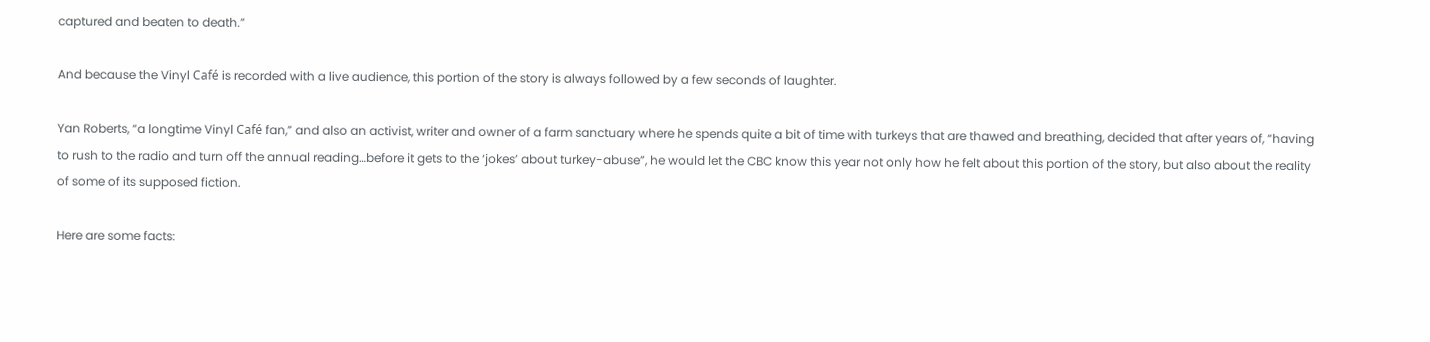captured and beaten to death.”

And because the Vinyl Café is recorded with a live audience, this portion of the story is always followed by a few seconds of laughter.

Yan Roberts, “a longtime Vinyl Café fan,” and also an activist, writer and owner of a farm sanctuary where he spends quite a bit of time with turkeys that are thawed and breathing, decided that after years of, “having to rush to the radio and turn off the annual reading…before it gets to the ‘jokes’ about turkey-abuse”, he would let the CBC know this year not only how he felt about this portion of the story, but also about the reality of some of its supposed fiction.

Here are some facts: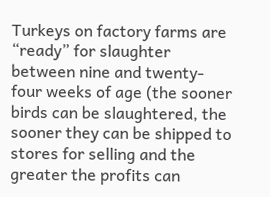Turkeys on factory farms are “ready” for slaughter between nine and twenty-four weeks of age (the sooner birds can be slaughtered, the sooner they can be shipped to stores for selling and the greater the profits can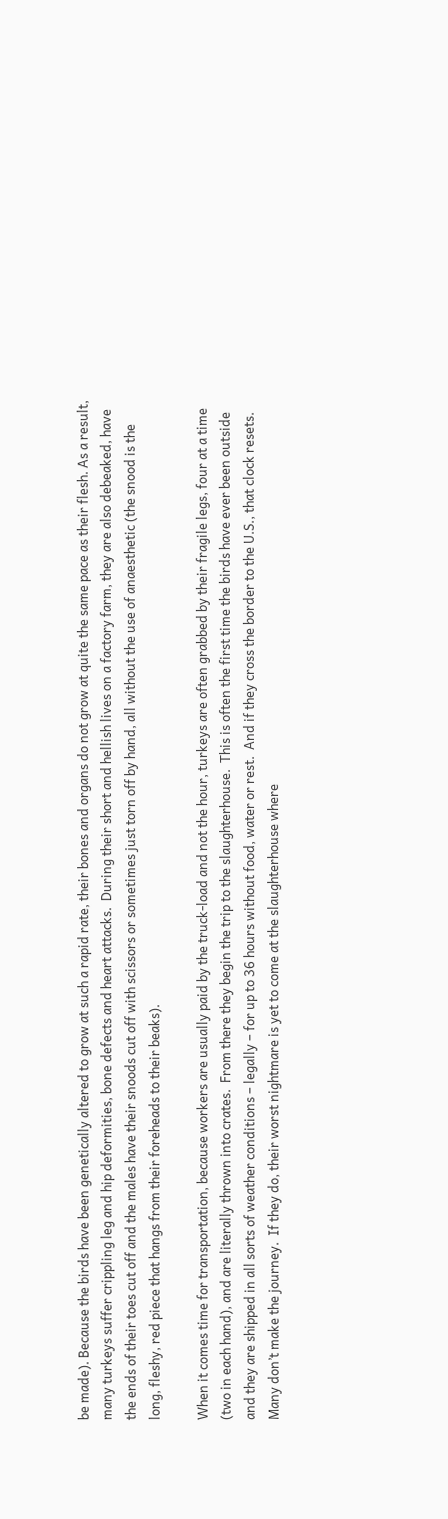be made). Because the birds have been genetically altered to grow at such a rapid rate, their bones and organs do not grow at quite the same pace as their flesh. As a result, many turkeys suffer crippling leg and hip deformities, bone defects and heart attacks.  During their short and hellish lives on a factory farm, they are also debeaked, have the ends of their toes cut off and the males have their snoods cut off with scissors or sometimes just torn off by hand, all without the use of anaesthetic (the snood is the long, fleshy, red piece that hangs from their foreheads to their beaks).

When it comes time for transportation, because workers are usually paid by the truck-load and not the hour, turkeys are often grabbed by their fragile legs, four at a time (two in each hand), and are literally thrown into crates.  From there they begin the trip to the slaughterhouse.  This is often the first time the birds have ever been outside and they are shipped in all sorts of weather conditions – legally – for up to 36 hours without food, water or rest.  And if they cross the border to the U.S., that clock resets. Many don’t make the journey.  If they do, their worst nightmare is yet to come at the slaughterhouse where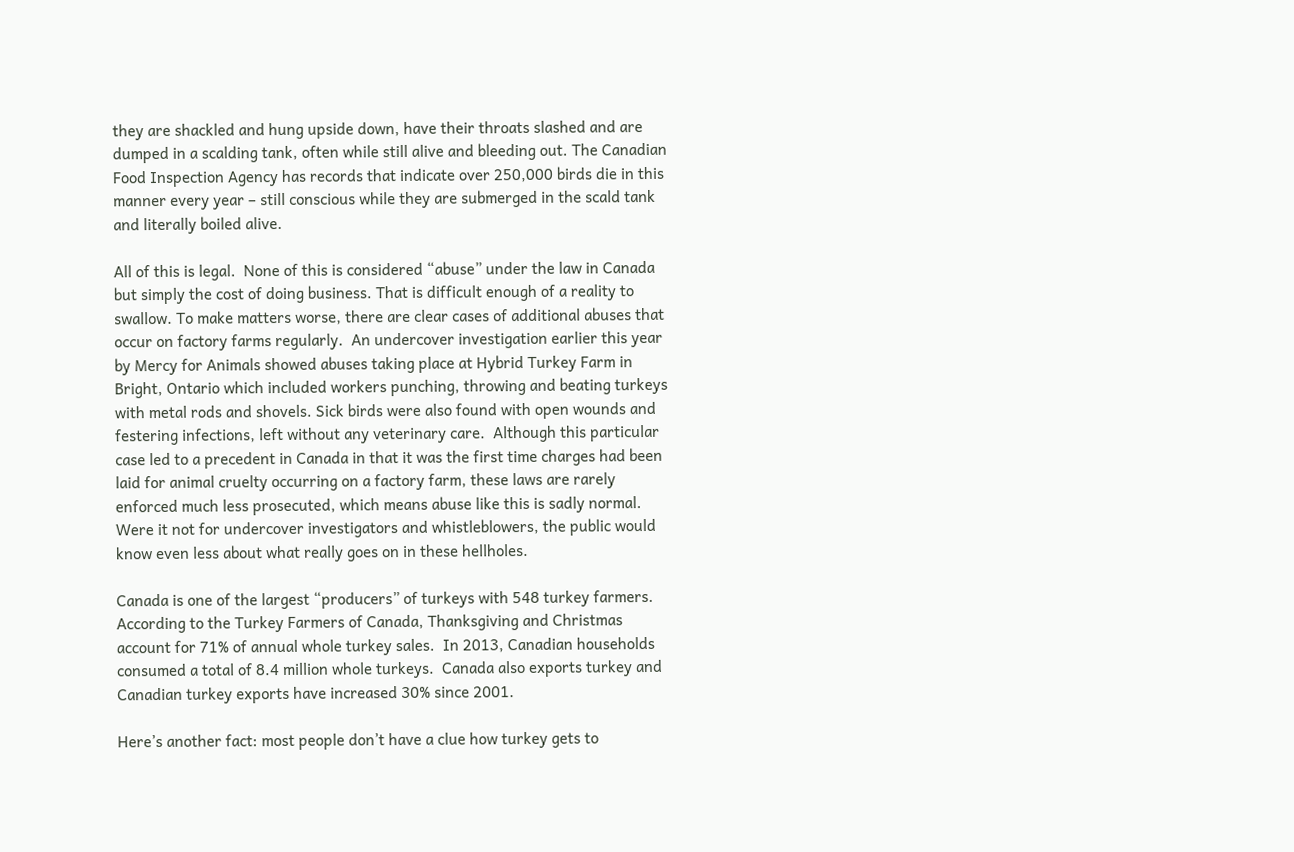they are shackled and hung upside down, have their throats slashed and are dumped in a scalding tank, often while still alive and bleeding out. The Canadian Food Inspection Agency has records that indicate over 250,000 birds die in this manner every year – still conscious while they are submerged in the scald tank and literally boiled alive.

All of this is legal.  None of this is considered “abuse” under the law in Canada but simply the cost of doing business. That is difficult enough of a reality to swallow. To make matters worse, there are clear cases of additional abuses that occur on factory farms regularly.  An undercover investigation earlier this year by Mercy for Animals showed abuses taking place at Hybrid Turkey Farm in Bright, Ontario which included workers punching, throwing and beating turkeys with metal rods and shovels. Sick birds were also found with open wounds and festering infections, left without any veterinary care.  Although this particular case led to a precedent in Canada in that it was the first time charges had been laid for animal cruelty occurring on a factory farm, these laws are rarely enforced much less prosecuted, which means abuse like this is sadly normal.  Were it not for undercover investigators and whistleblowers, the public would know even less about what really goes on in these hellholes.

Canada is one of the largest “producers” of turkeys with 548 turkey farmers. According to the Turkey Farmers of Canada, Thanksgiving and Christmas account for 71% of annual whole turkey sales.  In 2013, Canadian households consumed a total of 8.4 million whole turkeys.  Canada also exports turkey and Canadian turkey exports have increased 30% since 2001.

Here’s another fact: most people don’t have a clue how turkey gets to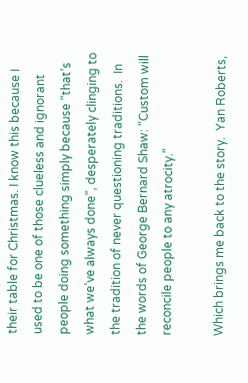their table for Christmas. I know this because I used to be one of those clueless and ignorant people doing something simply because “that’s what we’ve always done”, desperately clinging to the tradition of never questioning traditions.  In the words of George Bernard Shaw: “Custom will reconcile people to any atrocity.”

Which brings me back to the story.  Yan Roberts,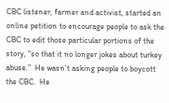CBC listener, farmer and activist, started an online petition to encourage people to ask the CBC to edit those particular portions of the story, “so that it no longer jokes about turkey abuse.”  He wasn’t asking people to boycott the CBC.  He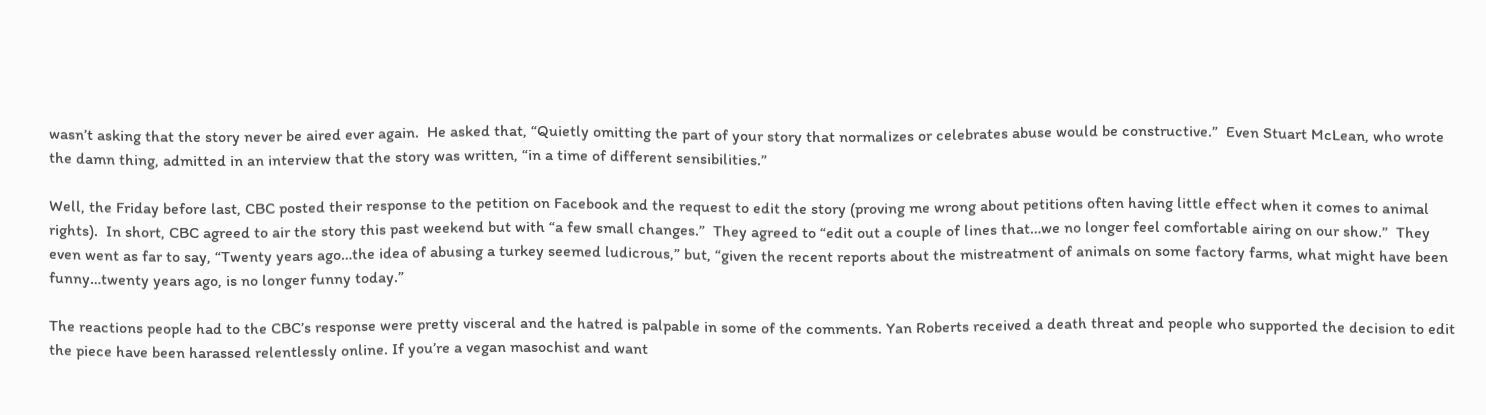wasn’t asking that the story never be aired ever again.  He asked that, “Quietly omitting the part of your story that normalizes or celebrates abuse would be constructive.”  Even Stuart McLean, who wrote the damn thing, admitted in an interview that the story was written, “in a time of different sensibilities.”

Well, the Friday before last, CBC posted their response to the petition on Facebook and the request to edit the story (proving me wrong about petitions often having little effect when it comes to animal rights).  In short, CBC agreed to air the story this past weekend but with “a few small changes.”  They agreed to “edit out a couple of lines that…we no longer feel comfortable airing on our show.”  They even went as far to say, “Twenty years ago…the idea of abusing a turkey seemed ludicrous,” but, “given the recent reports about the mistreatment of animals on some factory farms, what might have been funny…twenty years ago, is no longer funny today.”

The reactions people had to the CBC’s response were pretty visceral and the hatred is palpable in some of the comments. Yan Roberts received a death threat and people who supported the decision to edit the piece have been harassed relentlessly online. If you’re a vegan masochist and want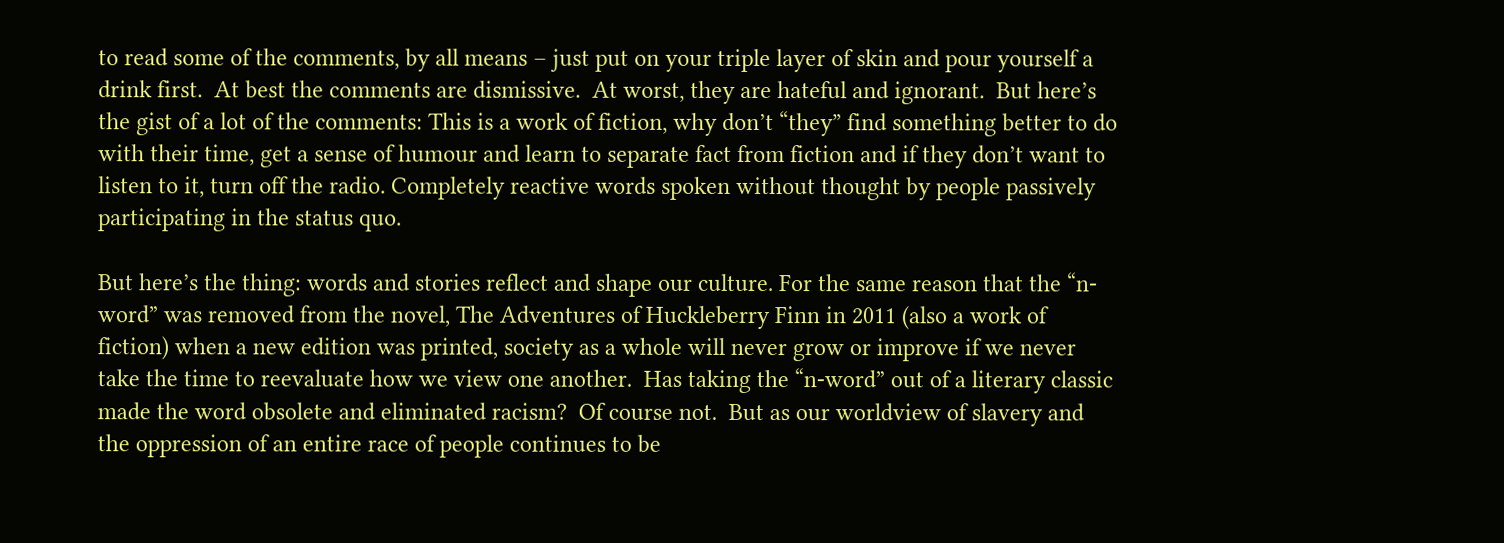to read some of the comments, by all means – just put on your triple layer of skin and pour yourself a drink first.  At best the comments are dismissive.  At worst, they are hateful and ignorant.  But here’s the gist of a lot of the comments: This is a work of fiction, why don’t “they” find something better to do with their time, get a sense of humour and learn to separate fact from fiction and if they don’t want to listen to it, turn off the radio. Completely reactive words spoken without thought by people passively participating in the status quo.

But here’s the thing: words and stories reflect and shape our culture. For the same reason that the “n-word” was removed from the novel, The Adventures of Huckleberry Finn in 2011 (also a work of fiction) when a new edition was printed, society as a whole will never grow or improve if we never take the time to reevaluate how we view one another.  Has taking the “n-word” out of a literary classic made the word obsolete and eliminated racism?  Of course not.  But as our worldview of slavery and the oppression of an entire race of people continues to be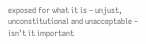exposed for what it is – unjust, unconstitutional and unacceptable – isn’t it important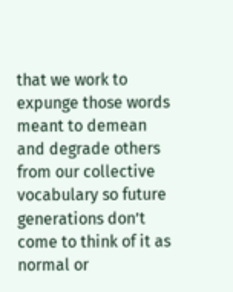that we work to expunge those words meant to demean and degrade others from our collective vocabulary so future generations don’t come to think of it as normal or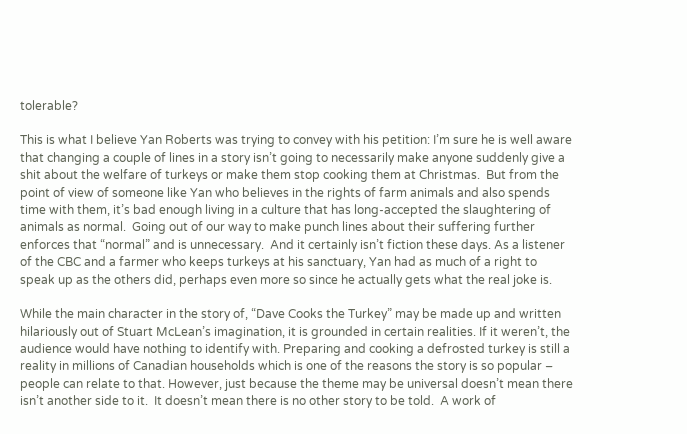tolerable?

This is what I believe Yan Roberts was trying to convey with his petition: I’m sure he is well aware that changing a couple of lines in a story isn’t going to necessarily make anyone suddenly give a shit about the welfare of turkeys or make them stop cooking them at Christmas.  But from the point of view of someone like Yan who believes in the rights of farm animals and also spends time with them, it’s bad enough living in a culture that has long-accepted the slaughtering of animals as normal.  Going out of our way to make punch lines about their suffering further enforces that “normal” and is unnecessary.  And it certainly isn’t fiction these days. As a listener of the CBC and a farmer who keeps turkeys at his sanctuary, Yan had as much of a right to speak up as the others did, perhaps even more so since he actually gets what the real joke is.

While the main character in the story of, “Dave Cooks the Turkey” may be made up and written hilariously out of Stuart McLean’s imagination, it is grounded in certain realities. If it weren’t, the audience would have nothing to identify with. Preparing and cooking a defrosted turkey is still a reality in millions of Canadian households which is one of the reasons the story is so popular – people can relate to that. However, just because the theme may be universal doesn’t mean there isn’t another side to it.  It doesn’t mean there is no other story to be told.  A work of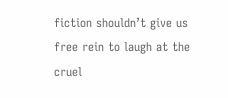fiction shouldn’t give us free rein to laugh at the cruel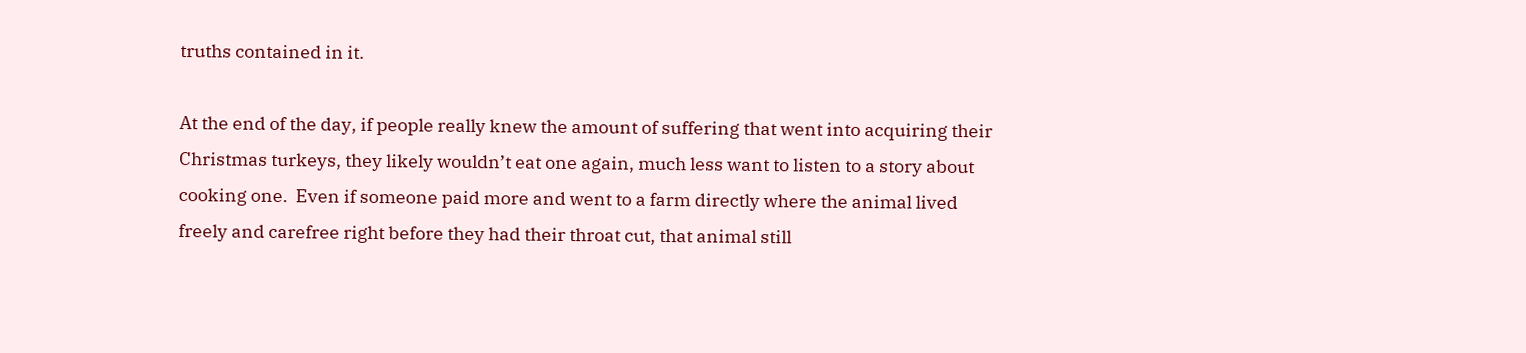truths contained in it.

At the end of the day, if people really knew the amount of suffering that went into acquiring their Christmas turkeys, they likely wouldn’t eat one again, much less want to listen to a story about cooking one.  Even if someone paid more and went to a farm directly where the animal lived freely and carefree right before they had their throat cut, that animal still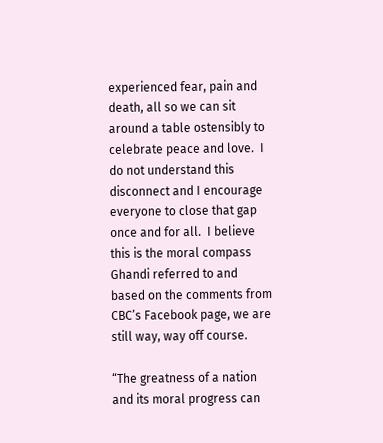experienced fear, pain and death, all so we can sit around a table ostensibly to celebrate peace and love.  I do not understand this disconnect and I encourage everyone to close that gap once and for all.  I believe this is the moral compass Ghandi referred to and based on the comments from CBC’s Facebook page, we are still way, way off course.

“The greatness of a nation and its moral progress can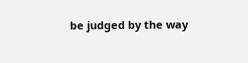be judged by the way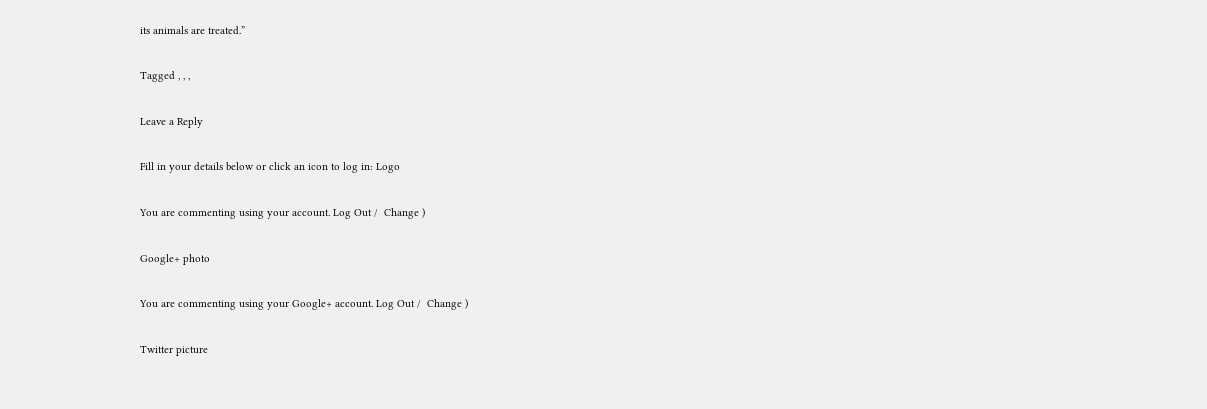its animals are treated.”

Tagged , , ,

Leave a Reply

Fill in your details below or click an icon to log in: Logo

You are commenting using your account. Log Out /  Change )

Google+ photo

You are commenting using your Google+ account. Log Out /  Change )

Twitter picture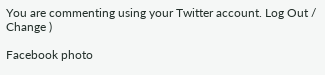You are commenting using your Twitter account. Log Out /  Change )

Facebook photo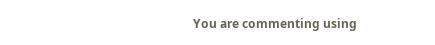You are commenting using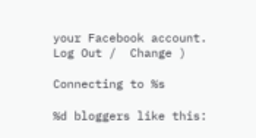your Facebook account. Log Out /  Change )

Connecting to %s

%d bloggers like this: